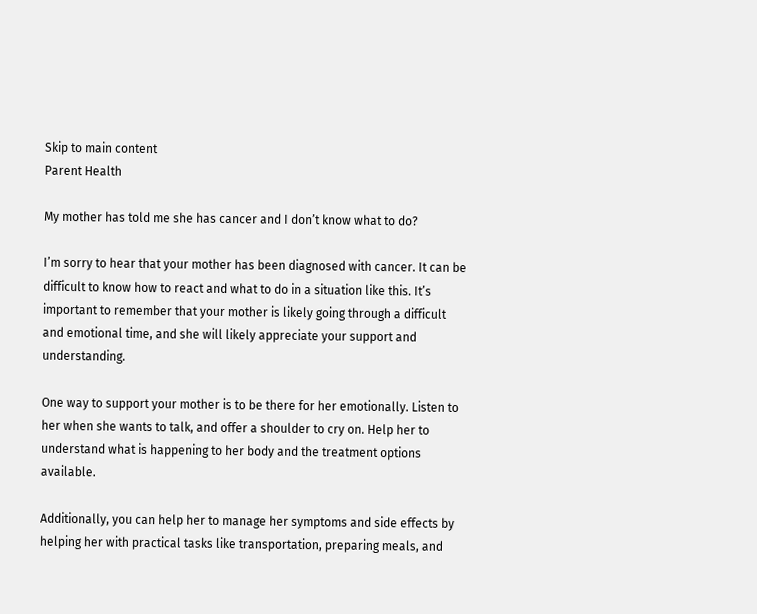Skip to main content
Parent Health

My mother has told me she has cancer and I don’t know what to do?

I’m sorry to hear that your mother has been diagnosed with cancer. It can be difficult to know how to react and what to do in a situation like this. It’s important to remember that your mother is likely going through a difficult and emotional time, and she will likely appreciate your support and understanding.

One way to support your mother is to be there for her emotionally. Listen to her when she wants to talk, and offer a shoulder to cry on. Help her to understand what is happening to her body and the treatment options available.

Additionally, you can help her to manage her symptoms and side effects by helping her with practical tasks like transportation, preparing meals, and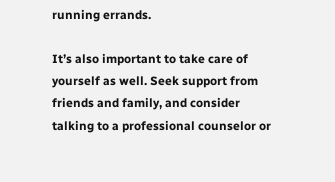running errands.

It’s also important to take care of yourself as well. Seek support from friends and family, and consider talking to a professional counselor or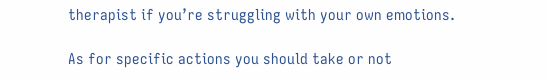therapist if you’re struggling with your own emotions.

As for specific actions you should take or not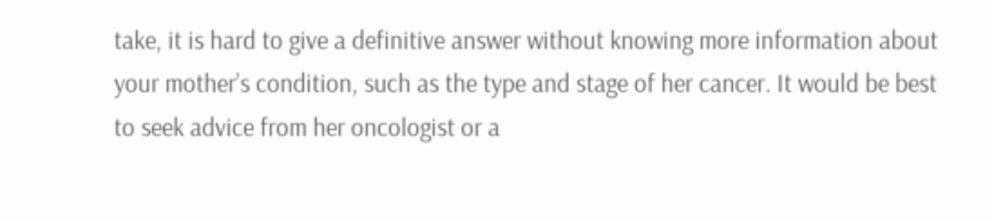take, it is hard to give a definitive answer without knowing more information about your mother’s condition, such as the type and stage of her cancer. It would be best to seek advice from her oncologist or a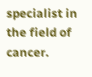specialist in the field of cancer.